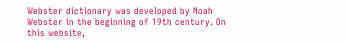Webster dictionary was developed by Noah Webster in the beginning of 19th century. On this website,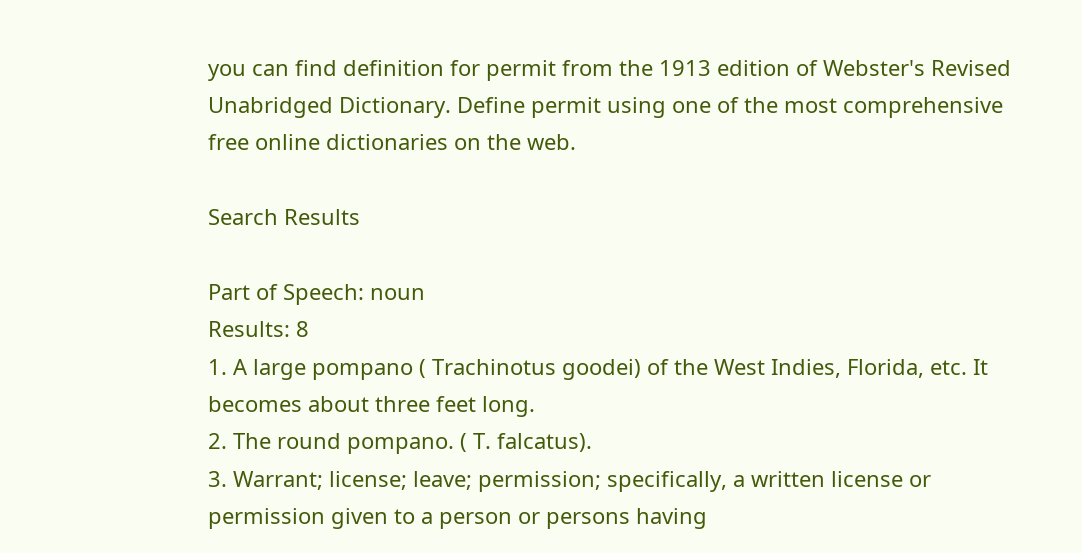you can find definition for permit from the 1913 edition of Webster's Revised Unabridged Dictionary. Define permit using one of the most comprehensive free online dictionaries on the web.

Search Results

Part of Speech: noun
Results: 8
1. A large pompano ( Trachinotus goodei) of the West Indies, Florida, etc. It becomes about three feet long.
2. The round pompano. ( T. falcatus).
3. Warrant; license; leave; permission; specifically, a written license or permission given to a person or persons having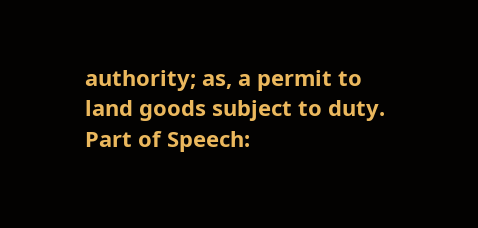authority; as, a permit to land goods subject to duty.
Part of Speech: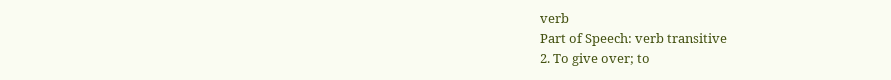verb
Part of Speech: verb transitive
2. To give over; to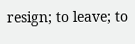resign; to leave; to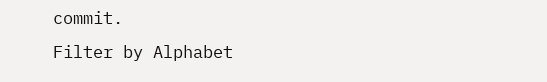commit.
Filter by Alphabet